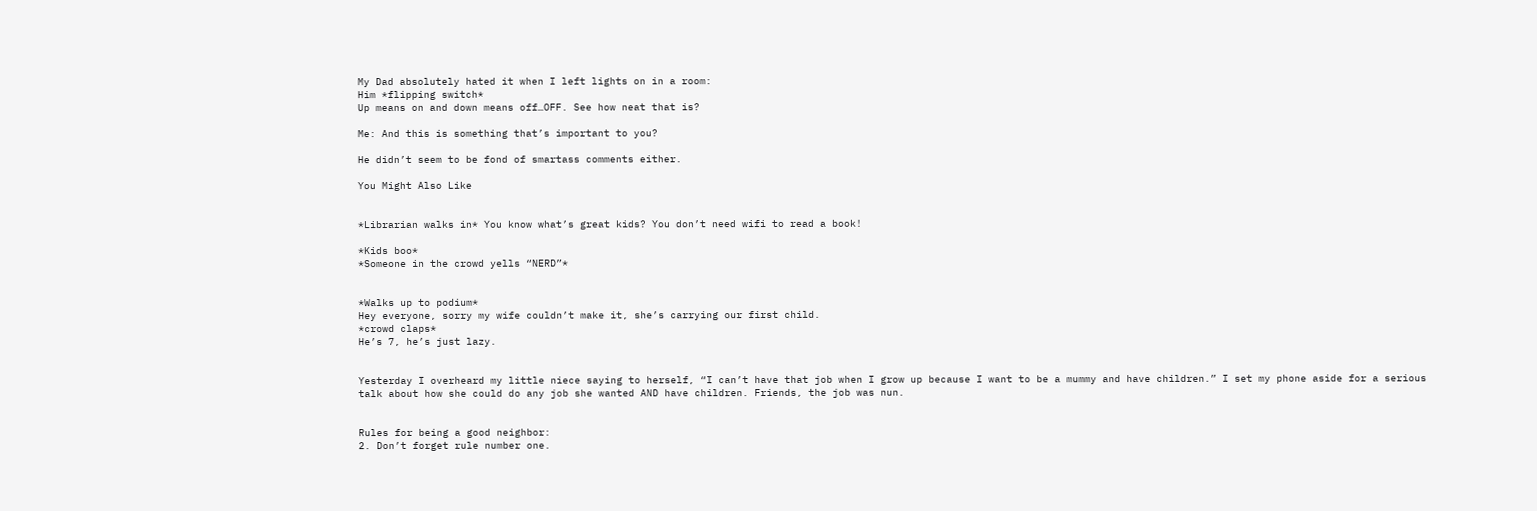My Dad absolutely hated it when I left lights on in a room:
Him *flipping switch*
Up means on and down means off…OFF. See how neat that is?

Me: And this is something that’s important to you?

He didn’t seem to be fond of smartass comments either.

You Might Also Like


*Librarian walks in* You know what’s great kids? You don’t need wifi to read a book!

*Kids boo*
*Someone in the crowd yells “NERD”*


*Walks up to podium*
Hey everyone, sorry my wife couldn’t make it, she’s carrying our first child.
*crowd claps*
He’s 7, he’s just lazy.


Yesterday I overheard my little niece saying to herself, “I can’t have that job when I grow up because I want to be a mummy and have children.” I set my phone aside for a serious talk about how she could do any job she wanted AND have children. Friends, the job was nun.


Rules for being a good neighbor:
2. Don’t forget rule number one.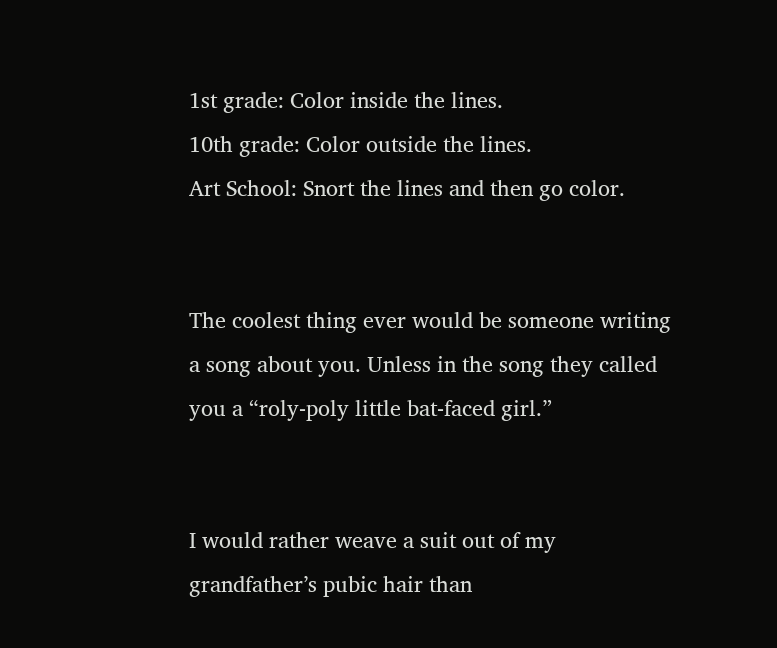1st grade: Color inside the lines.
10th grade: Color outside the lines.
Art School: Snort the lines and then go color.


The coolest thing ever would be someone writing a song about you. Unless in the song they called you a “roly-poly little bat-faced girl.”


I would rather weave a suit out of my grandfather’s pubic hair than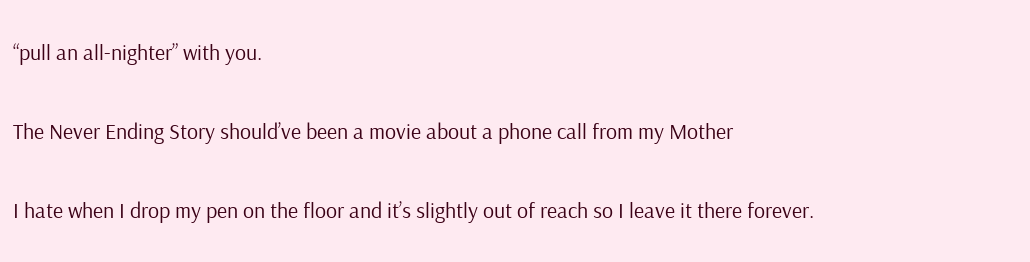“pull an all-nighter” with you.


The Never Ending Story should’ve been a movie about a phone call from my Mother


I hate when I drop my pen on the floor and it’s slightly out of reach so I leave it there forever.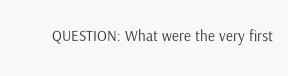QUESTION: What were the very first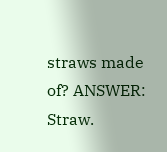straws made of? ANSWER: Straw.